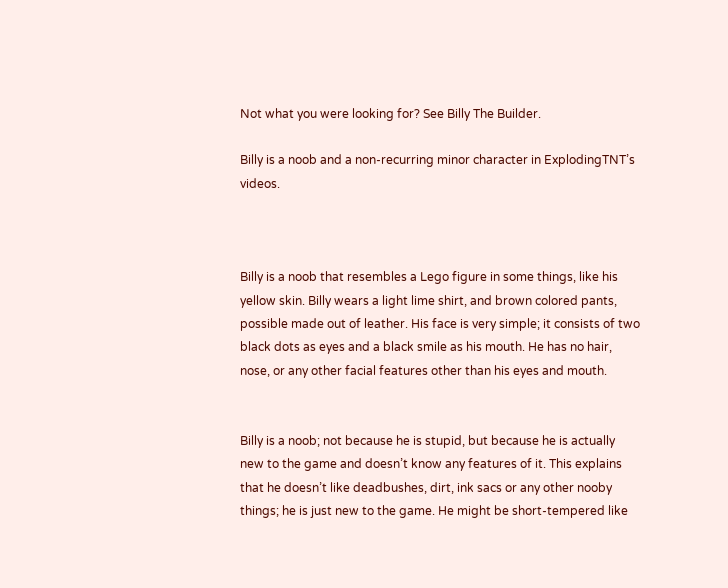Not what you were looking for? See Billy The Builder.

Billy is a noob and a non-recurring minor character in ExplodingTNT’s videos.



Billy is a noob that resembles a Lego figure in some things, like his yellow skin. Billy wears a light lime shirt, and brown colored pants, possible made out of leather. His face is very simple; it consists of two black dots as eyes and a black smile as his mouth. He has no hair, nose, or any other facial features other than his eyes and mouth.


Billy is a noob; not because he is stupid, but because he is actually new to the game and doesn’t know any features of it. This explains that he doesn’t like deadbushes, dirt, ink sacs or any other nooby things; he is just new to the game. He might be short-tempered like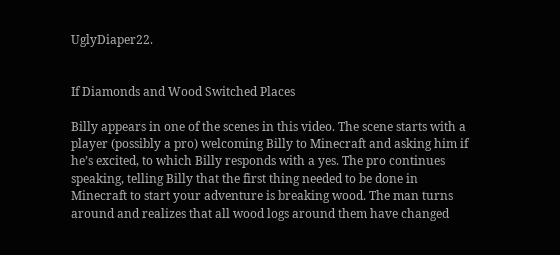UglyDiaper22.


If Diamonds and Wood Switched Places

Billy appears in one of the scenes in this video. The scene starts with a player (possibly a pro) welcoming Billy to Minecraft and asking him if he’s excited, to which Billy responds with a yes. The pro continues speaking, telling Billy that the first thing needed to be done in Minecraft to start your adventure is breaking wood. The man turns around and realizes that all wood logs around them have changed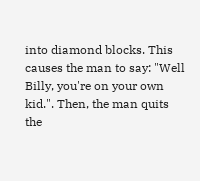into diamond blocks. This causes the man to say: "Well Billy, you're on your own kid.". Then, the man quits the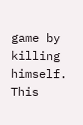game by killing himself. This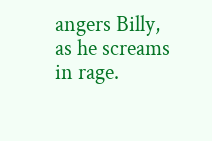angers Billy, as he screams in rage.